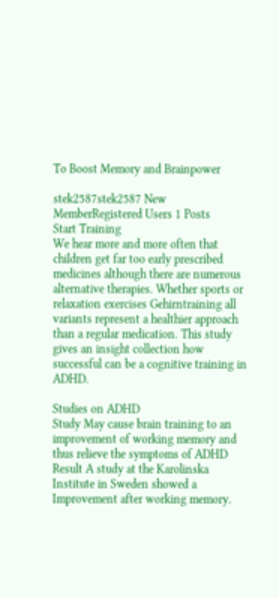To Boost Memory and Brainpower

stek2587stek2587 New MemberRegistered Users 1 Posts
Start Training
We hear more and more often that children get far too early prescribed medicines although there are numerous alternative therapies. Whether sports or relaxation exercises Gehirntraining all variants represent a healthier approach than a regular medication. This study gives an insight collection how successful can be a cognitive training in ADHD.

Studies on ADHD
Study May cause brain training to an improvement of working memory and thus relieve the symptoms of ADHD
Result A study at the Karolinska Institute in Sweden showed a
Improvement after working memory.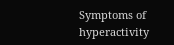Symptoms of hyperactivity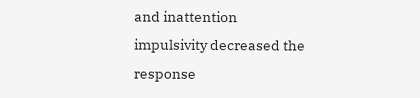and inattention impulsivity decreased the response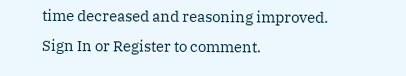time decreased and reasoning improved.
Sign In or Register to comment.